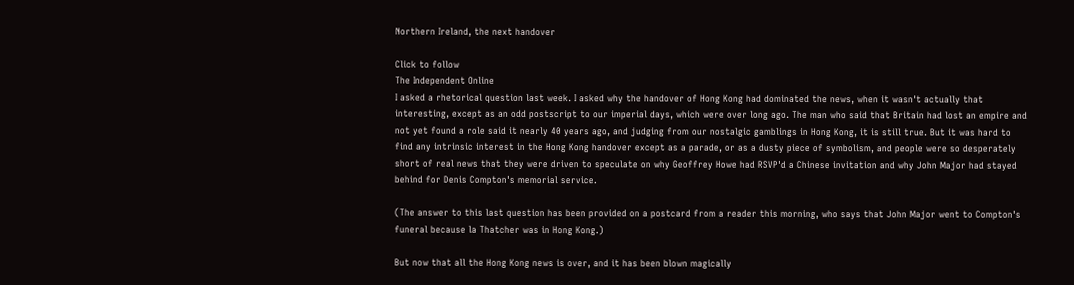Northern Ireland, the next handover

Click to follow
The Independent Online
I asked a rhetorical question last week. I asked why the handover of Hong Kong had dominated the news, when it wasn't actually that interesting, except as an odd postscript to our imperial days, which were over long ago. The man who said that Britain had lost an empire and not yet found a role said it nearly 40 years ago, and judging from our nostalgic gamblings in Hong Kong, it is still true. But it was hard to find any intrinsic interest in the Hong Kong handover except as a parade, or as a dusty piece of symbolism, and people were so desperately short of real news that they were driven to speculate on why Geoffrey Howe had RSVP'd a Chinese invitation and why John Major had stayed behind for Denis Compton's memorial service.

(The answer to this last question has been provided on a postcard from a reader this morning, who says that John Major went to Compton's funeral because la Thatcher was in Hong Kong.)

But now that all the Hong Kong news is over, and it has been blown magically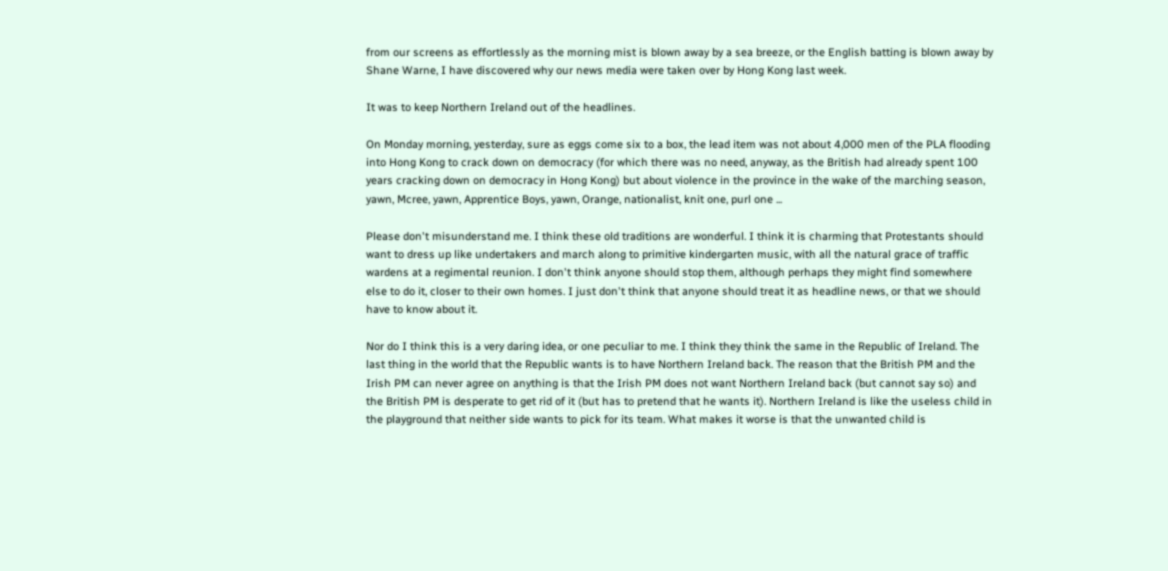from our screens as effortlessly as the morning mist is blown away by a sea breeze, or the English batting is blown away by Shane Warne, I have discovered why our news media were taken over by Hong Kong last week.

It was to keep Northern Ireland out of the headlines.

On Monday morning, yesterday, sure as eggs come six to a box, the lead item was not about 4,000 men of the PLA flooding into Hong Kong to crack down on democracy (for which there was no need, anyway, as the British had already spent 100 years cracking down on democracy in Hong Kong) but about violence in the province in the wake of the marching season, yawn, Mcree, yawn, Apprentice Boys, yawn, Orange, nationalist, knit one, purl one ...

Please don't misunderstand me. I think these old traditions are wonderful. I think it is charming that Protestants should want to dress up like undertakers and march along to primitive kindergarten music, with all the natural grace of traffic wardens at a regimental reunion. I don't think anyone should stop them, although perhaps they might find somewhere else to do it, closer to their own homes. I just don't think that anyone should treat it as headline news, or that we should have to know about it.

Nor do I think this is a very daring idea, or one peculiar to me. I think they think the same in the Republic of Ireland. The last thing in the world that the Republic wants is to have Northern Ireland back. The reason that the British PM and the Irish PM can never agree on anything is that the Irish PM does not want Northern Ireland back (but cannot say so) and the British PM is desperate to get rid of it (but has to pretend that he wants it). Northern Ireland is like the useless child in the playground that neither side wants to pick for its team. What makes it worse is that the unwanted child is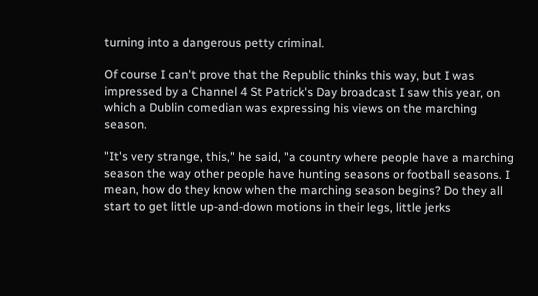turning into a dangerous petty criminal.

Of course I can't prove that the Republic thinks this way, but I was impressed by a Channel 4 St Patrick's Day broadcast I saw this year, on which a Dublin comedian was expressing his views on the marching season.

"It's very strange, this," he said, "a country where people have a marching season the way other people have hunting seasons or football seasons. I mean, how do they know when the marching season begins? Do they all start to get little up-and-down motions in their legs, little jerks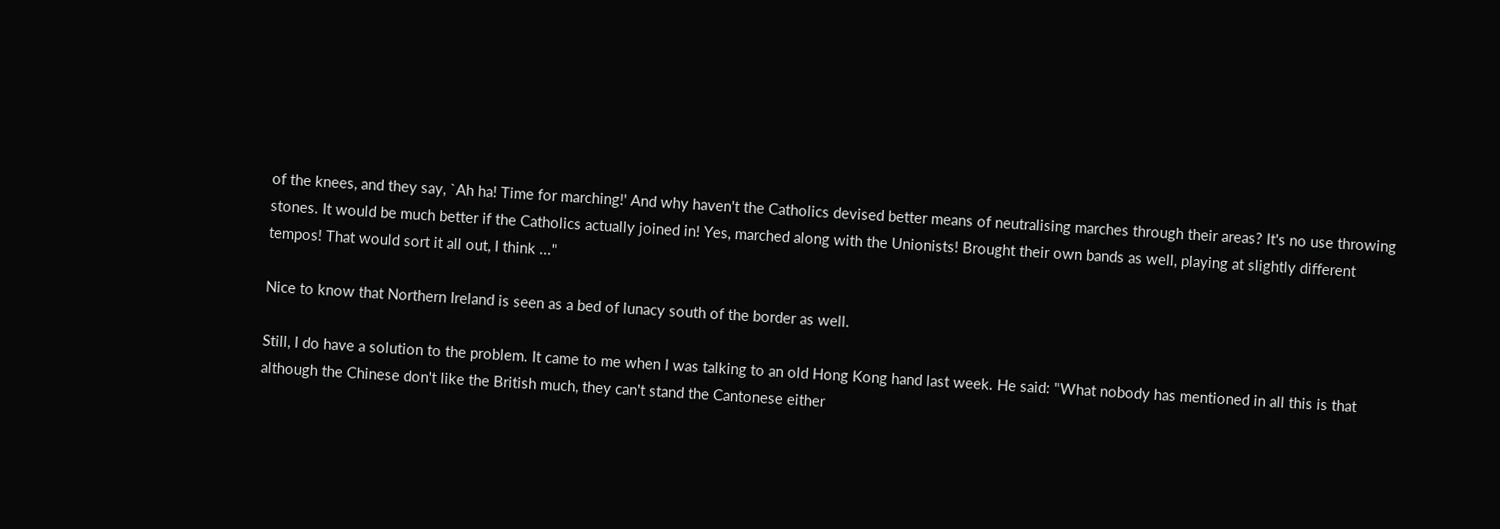of the knees, and they say, `Ah ha! Time for marching!' And why haven't the Catholics devised better means of neutralising marches through their areas? It's no use throwing stones. It would be much better if the Catholics actually joined in! Yes, marched along with the Unionists! Brought their own bands as well, playing at slightly different tempos! That would sort it all out, I think ..."

Nice to know that Northern Ireland is seen as a bed of lunacy south of the border as well.

Still, I do have a solution to the problem. It came to me when I was talking to an old Hong Kong hand last week. He said: "What nobody has mentioned in all this is that although the Chinese don't like the British much, they can't stand the Cantonese either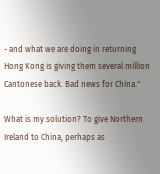- and what we are doing in returning Hong Kong is giving them several million Cantonese back. Bad news for China."

What is my solution? To give Northern Ireland to China, perhaps as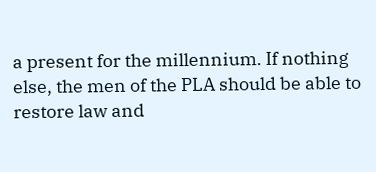a present for the millennium. If nothing else, the men of the PLA should be able to restore law and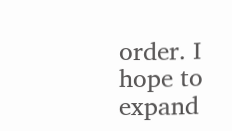order. I hope to expand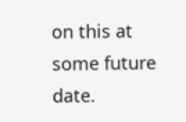on this at some future date.